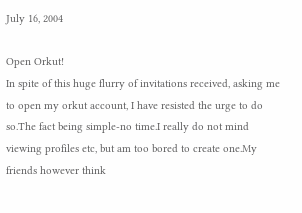July 16, 2004

Open Orkut!
In spite of this huge flurry of invitations received, asking me to open my orkut account, I have resisted the urge to do so.The fact being simple-no time.I really do not mind viewing profiles etc, but am too bored to create one.My friends however think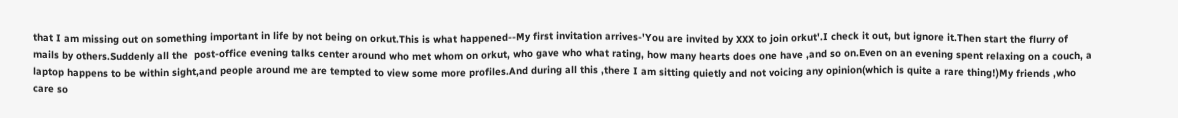that I am missing out on something important in life by not being on orkut.This is what happened--My first invitation arrives-'You are invited by XXX to join orkut'.I check it out, but ignore it.Then start the flurry of mails by others.Suddenly all the  post-office evening talks center around who met whom on orkut, who gave who what rating, how many hearts does one have ,and so on.Even on an evening spent relaxing on a couch, a laptop happens to be within sight,and people around me are tempted to view some more profiles.And during all this ,there I am sitting quietly and not voicing any opinion(which is quite a rare thing!)My friends ,who care so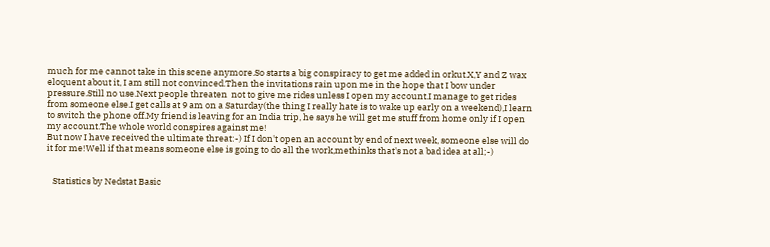much for me cannot take in this scene anymore.So starts a big conspiracy to get me added in orkut.X,Y and Z wax eloquent about it, I am still not convinced.Then the invitations rain upon me in the hope that I bow under pressure.Still no use.Next people threaten  not to give me rides unless I open my account.I manage to get rides from someone else.I get calls at 9 am on a Saturday(the thing I really hate is to wake up early on a weekend),I learn to switch the phone off.My friend is leaving for an India trip, he says he will get me stuff from home only if I open my account.The whole world conspires against me!
But now I have received the ultimate threat:-) If I don't open an account by end of next week, someone else will do it for me!Well if that means someone else is going to do all the work,methinks that's not a bad idea at all;-)


   Statistics by Nedstat Basic